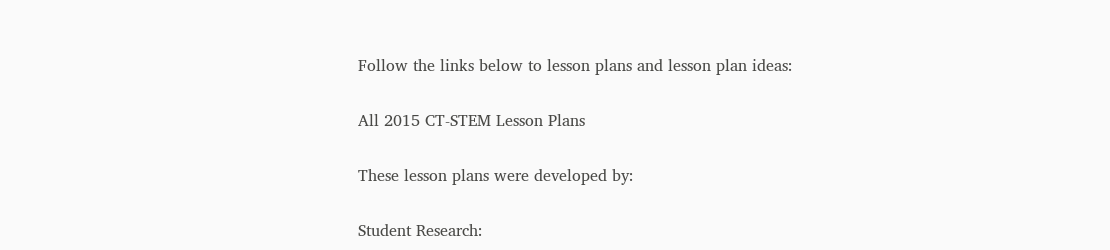Follow the links below to lesson plans and lesson plan ideas:

All 2015 CT-STEM Lesson Plans

These lesson plans were developed by:

Student Research: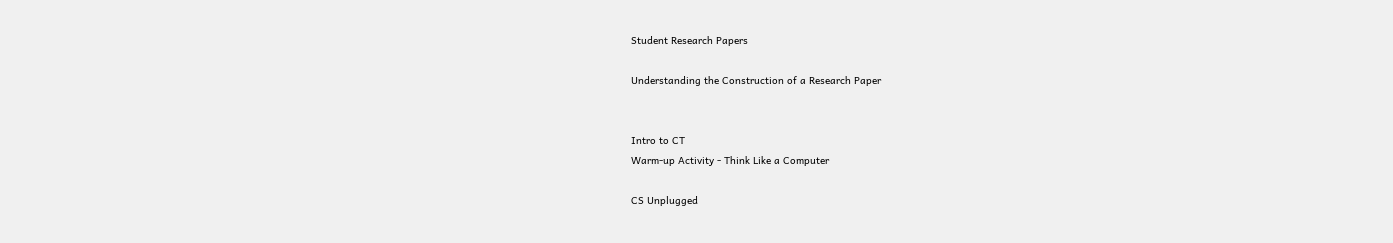Student Research Papers

Understanding the Construction of a Research Paper


Intro to CT
Warm-up Activity - Think Like a Computer

CS Unplugged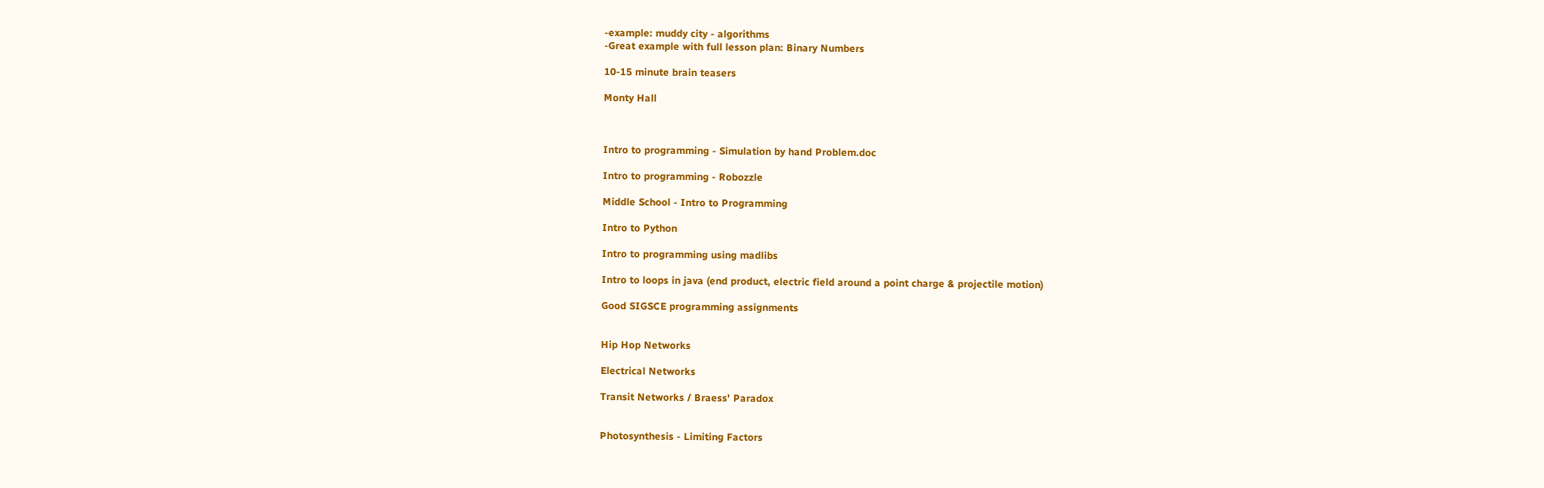-example: muddy city - algorithms
-Great example with full lesson plan: Binary Numbers

10-15 minute brain teasers

Monty Hall



Intro to programming - Simulation by hand Problem.doc

Intro to programming - Robozzle

Middle School - Intro to Programming

Intro to Python

Intro to programming using madlibs

Intro to loops in java (end product, electric field around a point charge & projectile motion)

Good SIGSCE programming assignments


Hip Hop Networks

Electrical Networks

Transit Networks / Braess' Paradox


Photosynthesis - Limiting Factors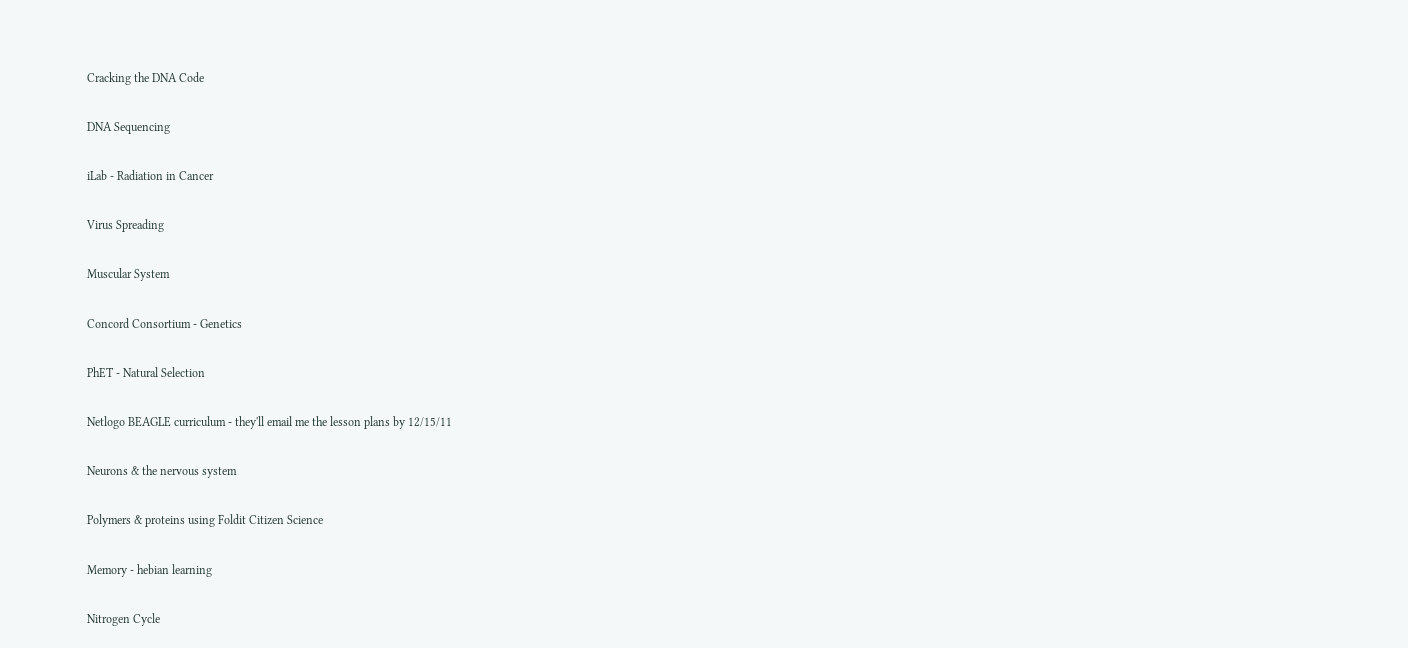Cracking the DNA Code

DNA Sequencing

iLab - Radiation in Cancer

Virus Spreading

Muscular System

Concord Consortium - Genetics

PhET - Natural Selection

Netlogo BEAGLE curriculum - they'll email me the lesson plans by 12/15/11

Neurons & the nervous system

Polymers & proteins using Foldit Citizen Science

Memory - hebian learning

Nitrogen Cycle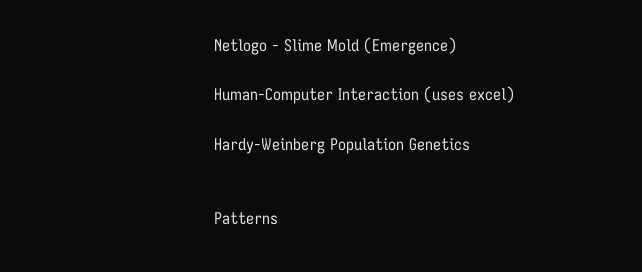Netlogo - Slime Mold (Emergence)

Human-Computer Interaction (uses excel)

Hardy-Weinberg Population Genetics


Patterns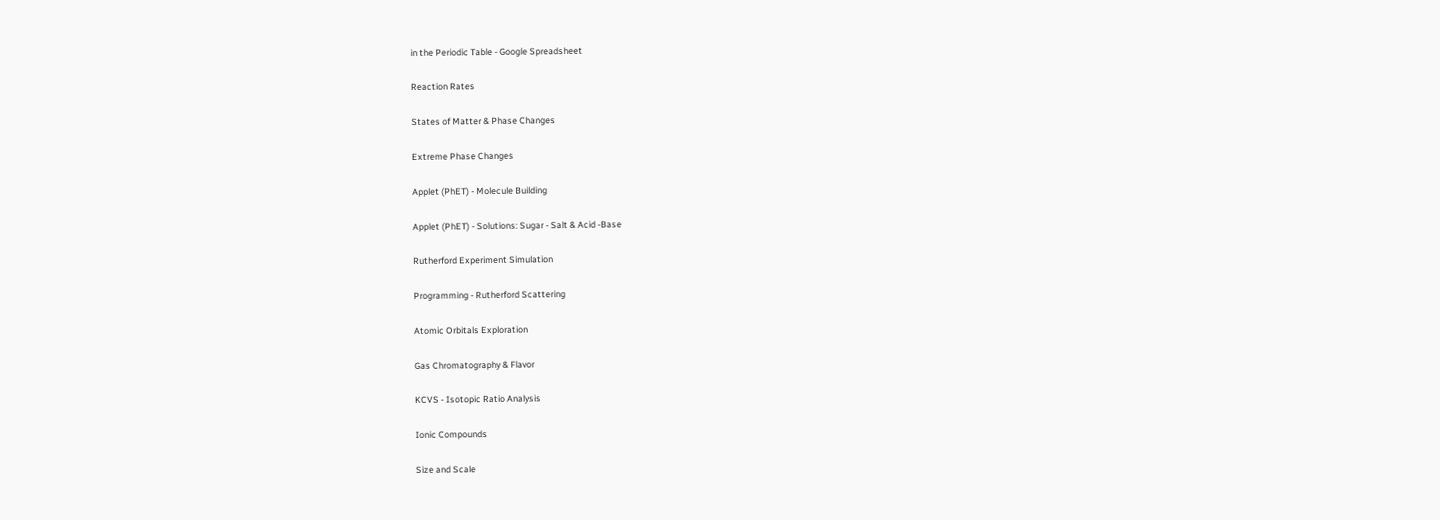in the Periodic Table - Google Spreadsheet

Reaction Rates

States of Matter & Phase Changes

Extreme Phase Changes

Applet (PhET) - Molecule Building

Applet (PhET) - Solutions: Sugar - Salt & Acid -Base

Rutherford Experiment Simulation

Programming - Rutherford Scattering

Atomic Orbitals Exploration

Gas Chromatography & Flavor

KCVS - Isotopic Ratio Analysis

Ionic Compounds

Size and Scale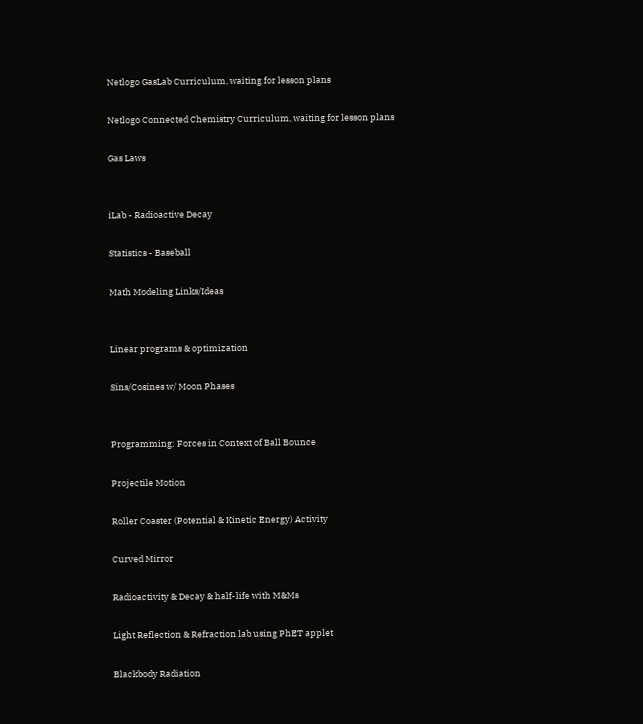Netlogo GasLab Curriculum, waiting for lesson plans

Netlogo Connected Chemistry Curriculum, waiting for lesson plans

Gas Laws


iLab - Radioactive Decay

Statistics - Baseball

Math Modeling Links/Ideas


Linear programs & optimization

Sins/Cosines w/ Moon Phases


Programming: Forces in Context of Ball Bounce

Projectile Motion

Roller Coaster (Potential & Kinetic Energy) Activity

Curved Mirror

Radioactivity & Decay & half-life with M&Ms

Light Reflection & Refraction lab using PhET applet

Blackbody Radiation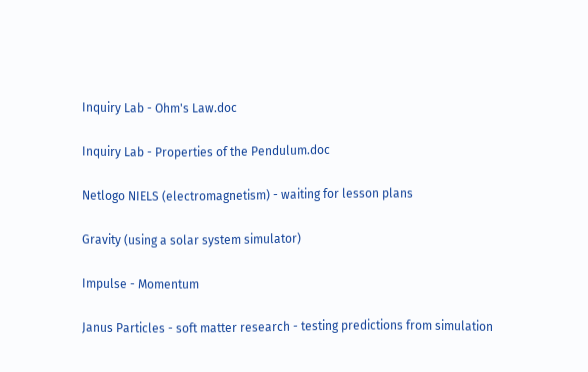Inquiry Lab - Ohm's Law.doc

Inquiry Lab - Properties of the Pendulum.doc

Netlogo NIELS (electromagnetism) - waiting for lesson plans

Gravity (using a solar system simulator)

Impulse - Momentum

Janus Particles - soft matter research - testing predictions from simulation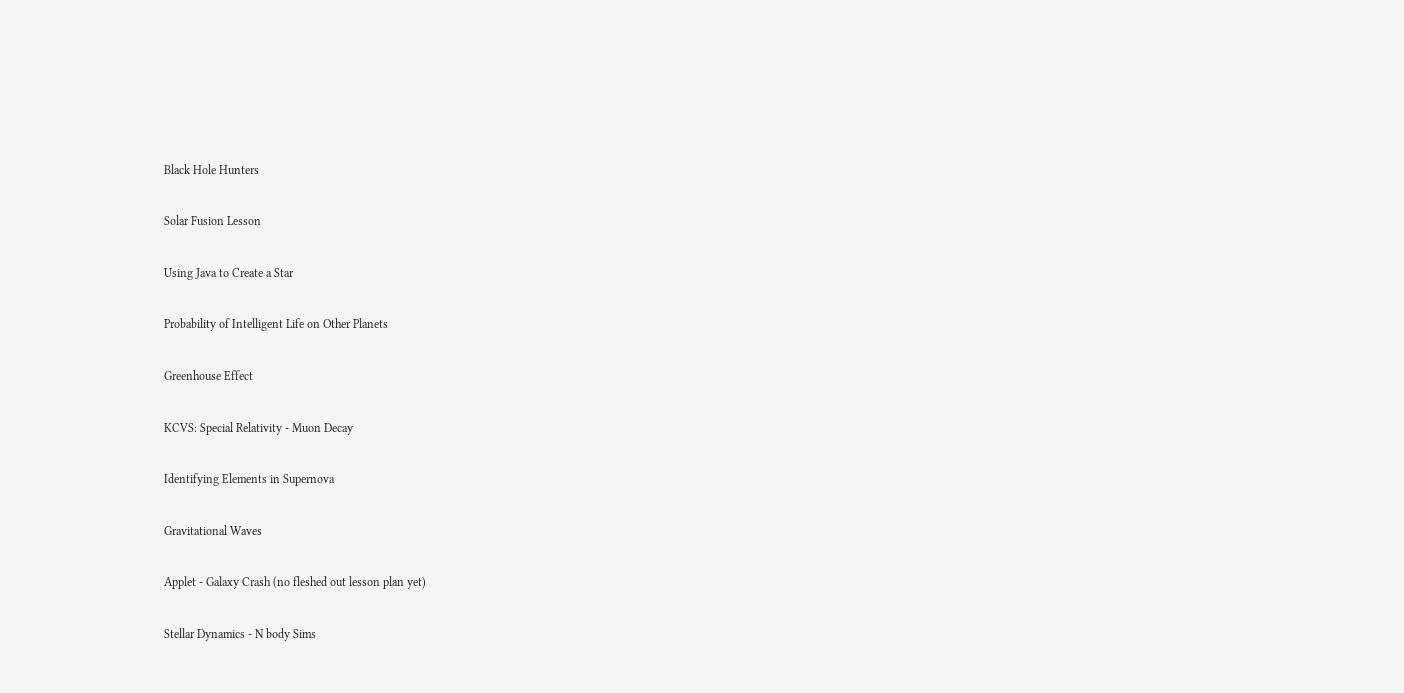Black Hole Hunters

Solar Fusion Lesson

Using Java to Create a Star

Probability of Intelligent Life on Other Planets

Greenhouse Effect

KCVS: Special Relativity - Muon Decay

Identifying Elements in Supernova

Gravitational Waves

Applet - Galaxy Crash (no fleshed out lesson plan yet)

Stellar Dynamics - N body Sims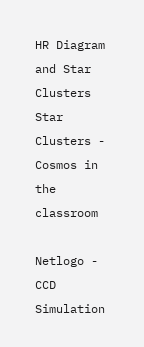HR Diagram and Star Clusters
Star Clusters - Cosmos in the classroom

Netlogo - CCD Simulation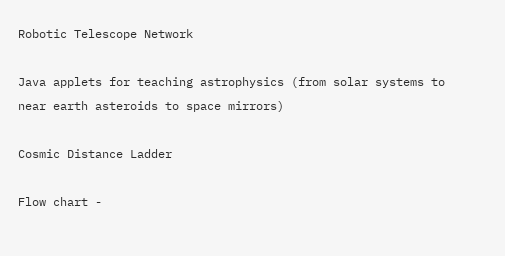Robotic Telescope Network

Java applets for teaching astrophysics (from solar systems to near earth asteroids to space mirrors)

Cosmic Distance Ladder

Flow chart -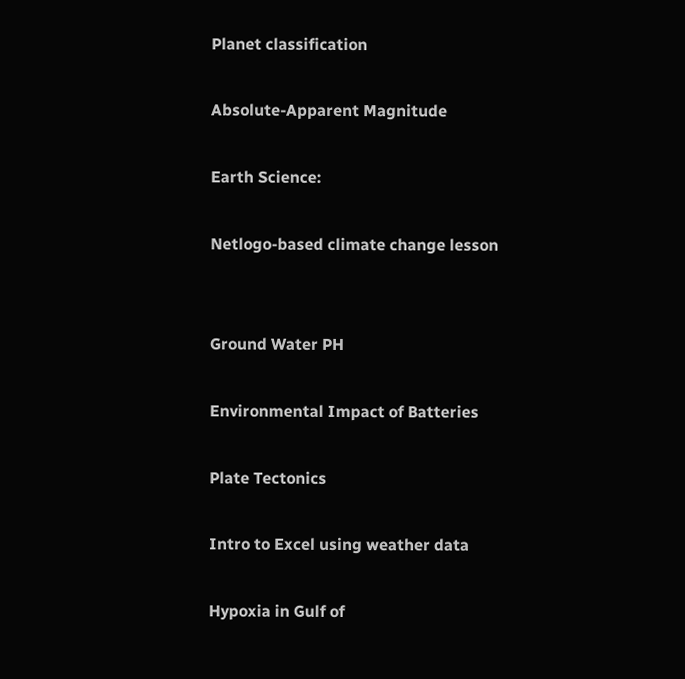Planet classification

Absolute-Apparent Magnitude

Earth Science:

Netlogo-based climate change lesson


Ground Water PH

Environmental Impact of Batteries

Plate Tectonics

Intro to Excel using weather data

Hypoxia in Gulf of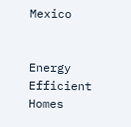Mexico


Energy Efficient Homes